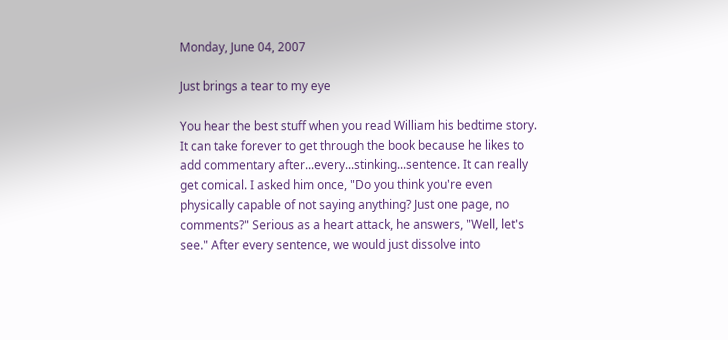Monday, June 04, 2007

Just brings a tear to my eye

You hear the best stuff when you read William his bedtime story. It can take forever to get through the book because he likes to add commentary after...every...stinking...sentence. It can really get comical. I asked him once, "Do you think you're even physically capable of not saying anything? Just one page, no comments?" Serious as a heart attack, he answers, "Well, let's see." After every sentence, we would just dissolve into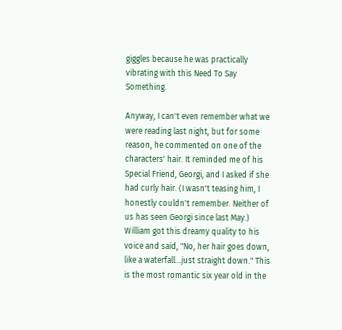giggles because he was practically vibrating with this Need To Say Something.

Anyway, I can't even remember what we were reading last night, but for some reason, he commented on one of the characters' hair. It reminded me of his Special Friend, Georgi, and I asked if she had curly hair. (I wasn't teasing him, I honestly couldn't remember. Neither of us has seen Georgi since last May.) William got this dreamy quality to his voice and said, "No, her hair goes down, like a waterfall...just straight down." This is the most romantic six year old in the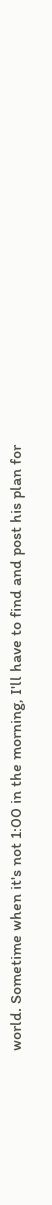world. Sometime when it's not 1:00 in the morning, I'll have to find and post his plan for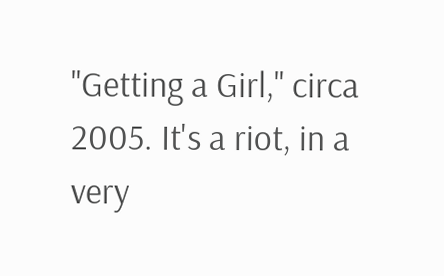"Getting a Girl," circa 2005. It's a riot, in a very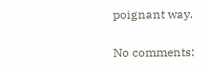poignant way.

No comments: